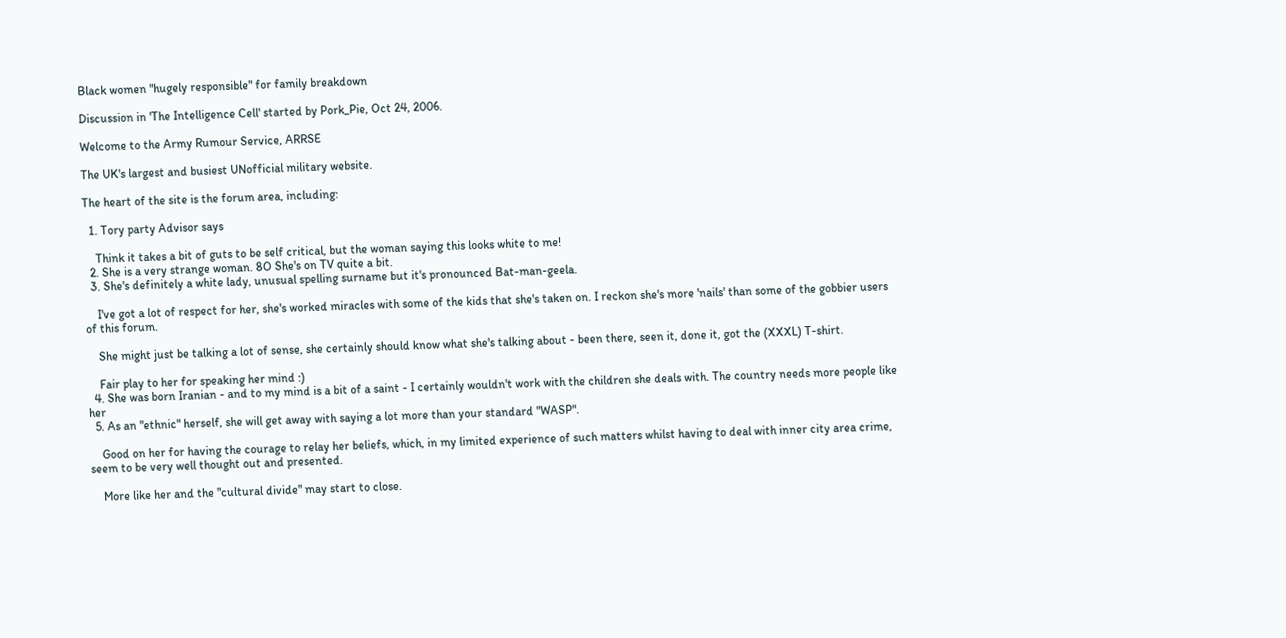Black women "hugely responsible" for family breakdown

Discussion in 'The Intelligence Cell' started by Pork_Pie, Oct 24, 2006.

Welcome to the Army Rumour Service, ARRSE

The UK's largest and busiest UNofficial military website.

The heart of the site is the forum area, including:

  1. Tory party Advisor says

    Think it takes a bit of guts to be self critical, but the woman saying this looks white to me!
  2. She is a very strange woman. 8O She's on TV quite a bit.
  3. She's definitely a white lady, unusual spelling surname but it's pronounced Bat-man-geela.

    I've got a lot of respect for her, she's worked miracles with some of the kids that she's taken on. I reckon she's more 'nails' than some of the gobbier users of this forum.

    She might just be talking a lot of sense, she certainly should know what she's talking about - been there, seen it, done it, got the (XXXL) T-shirt.

    Fair play to her for speaking her mind :)
  4. She was born Iranian - and to my mind is a bit of a saint - I certainly wouldn't work with the children she deals with. The country needs more people like her
  5. As an "ethnic" herself, she will get away with saying a lot more than your standard "WASP".

    Good on her for having the courage to relay her beliefs, which, in my limited experience of such matters whilst having to deal with inner city area crime, seem to be very well thought out and presented.

    More like her and the "cultural divide" may start to close.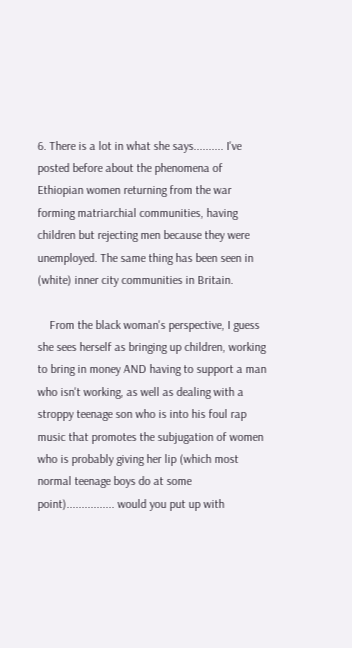6. There is a lot in what she says.......... I've posted before about the phenomena of Ethiopian women returning from the war forming matriarchial communities, having children but rejecting men because they were unemployed. The same thing has been seen in (white) inner city communities in Britain.

    From the black woman's perspective, I guess she sees herself as bringing up children, working to bring in money AND having to support a man who isn't working, as well as dealing with a stroppy teenage son who is into his foul rap music that promotes the subjugation of women who is probably giving her lip (which most normal teenage boys do at some point)................ would you put up with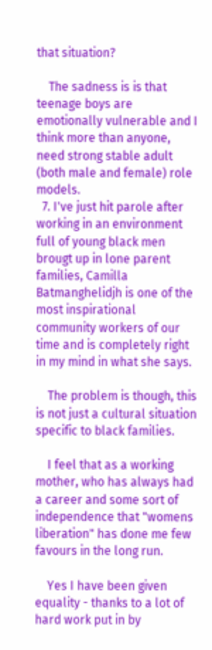that situation?

    The sadness is is that teenage boys are emotionally vulnerable and I think more than anyone, need strong stable adult (both male and female) role models.
  7. I've just hit parole after working in an environment full of young black men brougt up in lone parent families, Camilla Batmanghelidjh is one of the most inspirational community workers of our time and is completely right in my mind in what she says.

    The problem is though, this is not just a cultural situation specific to black families.

    I feel that as a working mother, who has always had a career and some sort of independence that "womens liberation" has done me few favours in the long run.

    Yes I have been given equality - thanks to a lot of hard work put in by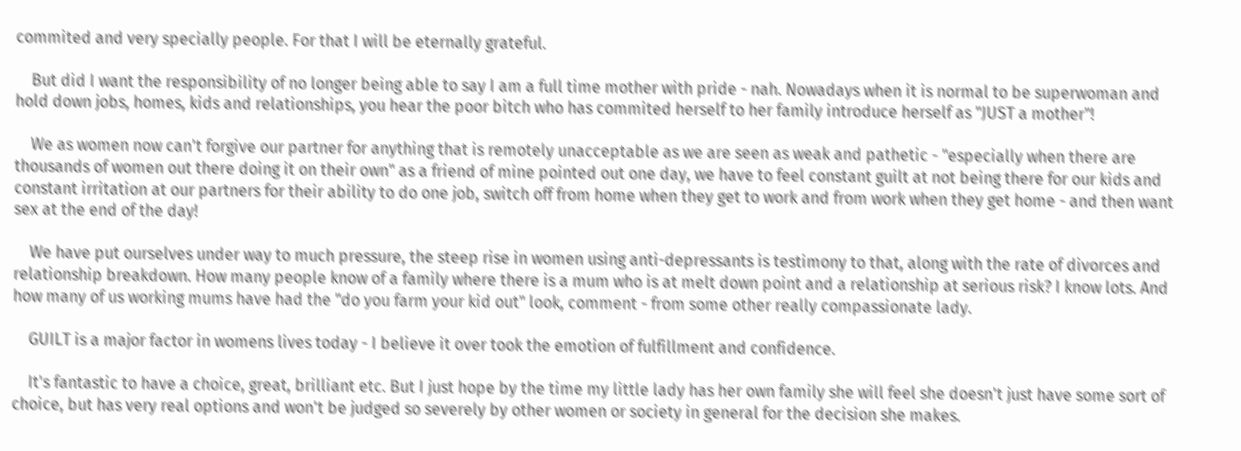commited and very specially people. For that I will be eternally grateful.

    But did I want the responsibility of no longer being able to say I am a full time mother with pride - nah. Nowadays when it is normal to be superwoman and hold down jobs, homes, kids and relationships, you hear the poor bitch who has commited herself to her family introduce herself as "JUST a mother"!

    We as women now can't forgive our partner for anything that is remotely unacceptable as we are seen as weak and pathetic - "especially when there are thousands of women out there doing it on their own" as a friend of mine pointed out one day, we have to feel constant guilt at not being there for our kids and constant irritation at our partners for their ability to do one job, switch off from home when they get to work and from work when they get home - and then want sex at the end of the day!

    We have put ourselves under way to much pressure, the steep rise in women using anti-depressants is testimony to that, along with the rate of divorces and relationship breakdown. How many people know of a family where there is a mum who is at melt down point and a relationship at serious risk? I know lots. And how many of us working mums have had the "do you farm your kid out" look, comment - from some other really compassionate lady.

    GUILT is a major factor in womens lives today - I believe it over took the emotion of fulfillment and confidence.

    It's fantastic to have a choice, great, brilliant etc. But I just hope by the time my little lady has her own family she will feel she doesn't just have some sort of choice, but has very real options and won't be judged so severely by other women or society in general for the decision she makes.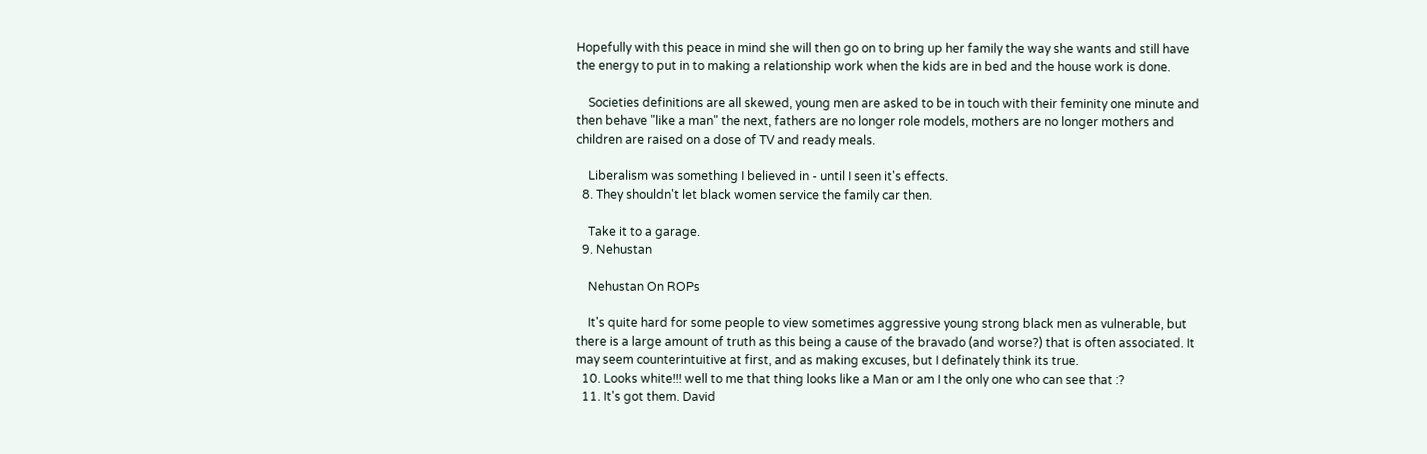Hopefully with this peace in mind she will then go on to bring up her family the way she wants and still have the energy to put in to making a relationship work when the kids are in bed and the house work is done.

    Societies definitions are all skewed, young men are asked to be in touch with their feminity one minute and then behave "like a man" the next, fathers are no longer role models, mothers are no longer mothers and children are raised on a dose of TV and ready meals.

    Liberalism was something I believed in - until I seen it's effects.
  8. They shouldn't let black women service the family car then.

    Take it to a garage.
  9. Nehustan

    Nehustan On ROPs

    It's quite hard for some people to view sometimes aggressive young strong black men as vulnerable, but there is a large amount of truth as this being a cause of the bravado (and worse?) that is often associated. It may seem counterintuitive at first, and as making excuses, but I definately think its true.
  10. Looks white!!! well to me that thing looks like a Man or am I the only one who can see that :?
  11. It's got them. David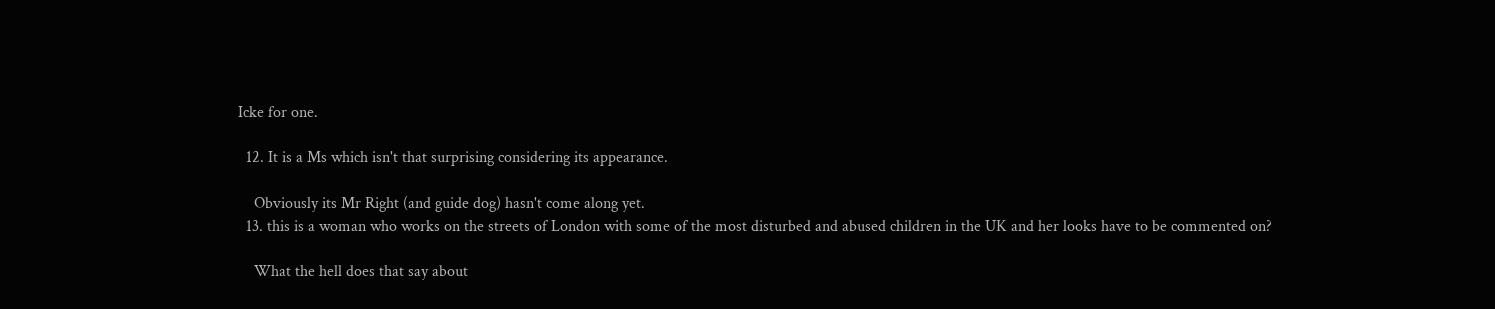Icke for one.

  12. It is a Ms which isn't that surprising considering its appearance.

    Obviously its Mr Right (and guide dog) hasn't come along yet.
  13. this is a woman who works on the streets of London with some of the most disturbed and abused children in the UK and her looks have to be commented on?

    What the hell does that say about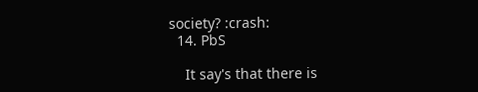society? :crash:
  14. PbS

    It say's that there is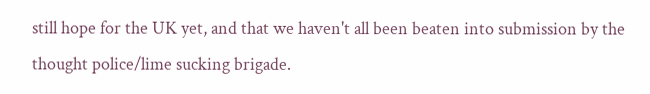still hope for the UK yet, and that we haven't all been beaten into submission by the thought police/lime sucking brigade.